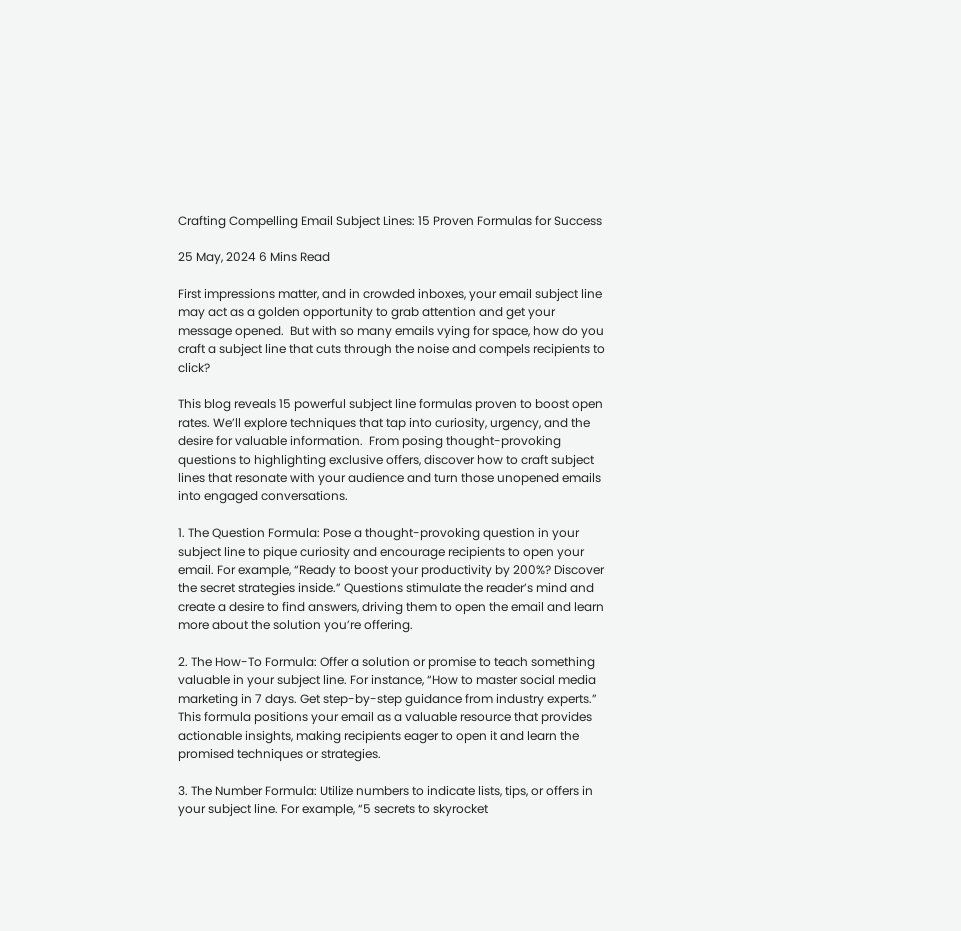Crafting Compelling Email Subject Lines: 15 Proven Formulas for Success

25 May, 2024 6 Mins Read

First impressions matter, and in crowded inboxes, your email subject line may act as a golden opportunity to grab attention and get your message opened.  But with so many emails vying for space, how do you craft a subject line that cuts through the noise and compels recipients to click?

This blog reveals 15 powerful subject line formulas proven to boost open rates. We’ll explore techniques that tap into curiosity, urgency, and the desire for valuable information.  From posing thought-provoking questions to highlighting exclusive offers, discover how to craft subject lines that resonate with your audience and turn those unopened emails into engaged conversations.

1. The Question Formula: Pose a thought-provoking question in your subject line to pique curiosity and encourage recipients to open your email. For example, “Ready to boost your productivity by 200%? Discover the secret strategies inside.” Questions stimulate the reader’s mind and create a desire to find answers, driving them to open the email and learn more about the solution you’re offering.

2. The How-To Formula: Offer a solution or promise to teach something valuable in your subject line. For instance, “How to master social media marketing in 7 days. Get step-by-step guidance from industry experts.” This formula positions your email as a valuable resource that provides actionable insights, making recipients eager to open it and learn the promised techniques or strategies.

3. The Number Formula: Utilize numbers to indicate lists, tips, or offers in your subject line. For example, “5 secrets to skyrocket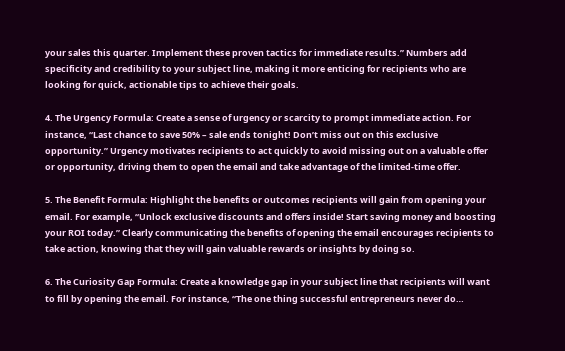your sales this quarter. Implement these proven tactics for immediate results.” Numbers add specificity and credibility to your subject line, making it more enticing for recipients who are looking for quick, actionable tips to achieve their goals.

4. The Urgency Formula: Create a sense of urgency or scarcity to prompt immediate action. For instance, “Last chance to save 50% – sale ends tonight! Don’t miss out on this exclusive opportunity.” Urgency motivates recipients to act quickly to avoid missing out on a valuable offer or opportunity, driving them to open the email and take advantage of the limited-time offer.

5. The Benefit Formula: Highlight the benefits or outcomes recipients will gain from opening your email. For example, “Unlock exclusive discounts and offers inside! Start saving money and boosting your ROI today.” Clearly communicating the benefits of opening the email encourages recipients to take action, knowing that they will gain valuable rewards or insights by doing so.

6. The Curiosity Gap Formula: Create a knowledge gap in your subject line that recipients will want to fill by opening the email. For instance, “The one thing successful entrepreneurs never do…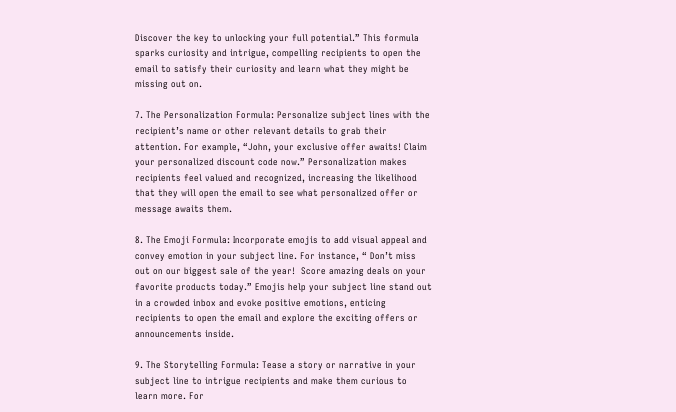Discover the key to unlocking your full potential.” This formula sparks curiosity and intrigue, compelling recipients to open the email to satisfy their curiosity and learn what they might be missing out on.

7. The Personalization Formula: Personalize subject lines with the recipient’s name or other relevant details to grab their attention. For example, “John, your exclusive offer awaits! Claim your personalized discount code now.” Personalization makes recipients feel valued and recognized, increasing the likelihood that they will open the email to see what personalized offer or message awaits them.

8. The Emoji Formula: Incorporate emojis to add visual appeal and convey emotion in your subject line. For instance, “ Don’t miss out on our biggest sale of the year!  Score amazing deals on your favorite products today.” Emojis help your subject line stand out in a crowded inbox and evoke positive emotions, enticing recipients to open the email and explore the exciting offers or announcements inside.

9. The Storytelling Formula: Tease a story or narrative in your subject line to intrigue recipients and make them curious to learn more. For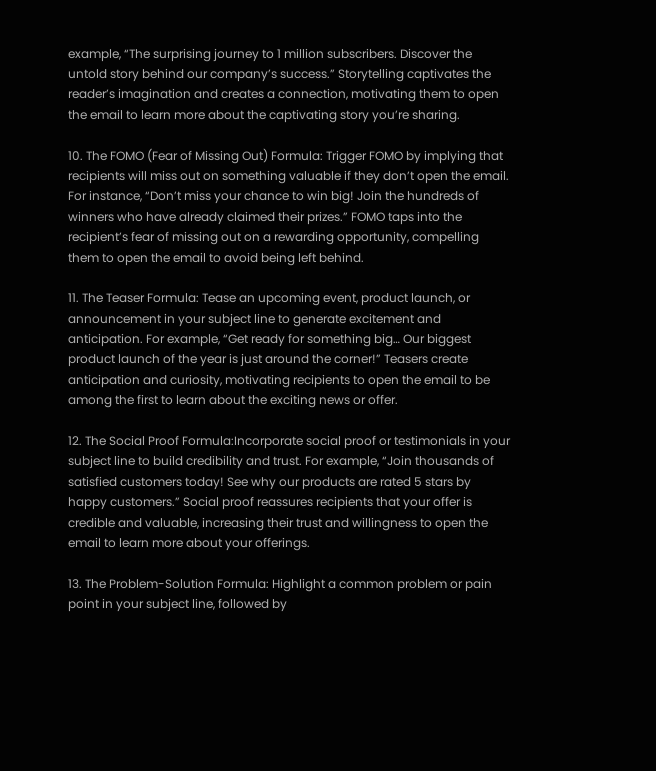example, “The surprising journey to 1 million subscribers. Discover the untold story behind our company’s success.” Storytelling captivates the reader’s imagination and creates a connection, motivating them to open the email to learn more about the captivating story you’re sharing.

10. The FOMO (Fear of Missing Out) Formula: Trigger FOMO by implying that recipients will miss out on something valuable if they don’t open the email. For instance, “Don’t miss your chance to win big! Join the hundreds of winners who have already claimed their prizes.” FOMO taps into the recipient’s fear of missing out on a rewarding opportunity, compelling them to open the email to avoid being left behind.

11. The Teaser Formula: Tease an upcoming event, product launch, or announcement in your subject line to generate excitement and anticipation. For example, “Get ready for something big… Our biggest product launch of the year is just around the corner!” Teasers create anticipation and curiosity, motivating recipients to open the email to be among the first to learn about the exciting news or offer.

12. The Social Proof Formula:Incorporate social proof or testimonials in your subject line to build credibility and trust. For example, “Join thousands of satisfied customers today! See why our products are rated 5 stars by happy customers.” Social proof reassures recipients that your offer is credible and valuable, increasing their trust and willingness to open the email to learn more about your offerings.

13. The Problem-Solution Formula: Highlight a common problem or pain point in your subject line, followed by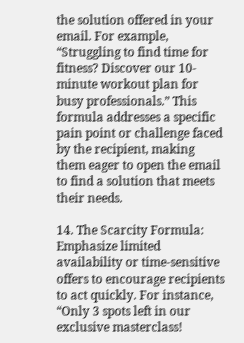the solution offered in your email. For example, “Struggling to find time for fitness? Discover our 10-minute workout plan for busy professionals.” This formula addresses a specific pain point or challenge faced by the recipient, making them eager to open the email to find a solution that meets their needs.

14. The Scarcity Formula: Emphasize limited availability or time-sensitive offers to encourage recipients to act quickly. For instance, “Only 3 spots left in our exclusive masterclass!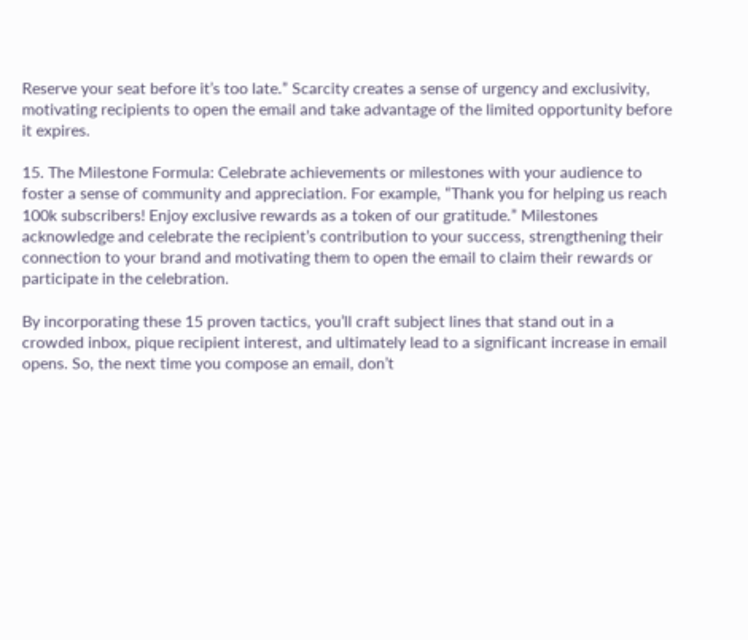Reserve your seat before it’s too late.” Scarcity creates a sense of urgency and exclusivity, motivating recipients to open the email and take advantage of the limited opportunity before it expires.

15. The Milestone Formula: Celebrate achievements or milestones with your audience to foster a sense of community and appreciation. For example, “Thank you for helping us reach 100k subscribers! Enjoy exclusive rewards as a token of our gratitude.” Milestones acknowledge and celebrate the recipient’s contribution to your success, strengthening their connection to your brand and motivating them to open the email to claim their rewards or participate in the celebration.

By incorporating these 15 proven tactics, you’ll craft subject lines that stand out in a crowded inbox, pique recipient interest, and ultimately lead to a significant increase in email opens. So, the next time you compose an email, don’t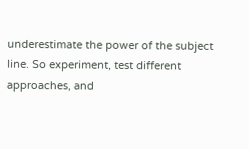underestimate the power of the subject line. So experiment, test different approaches, and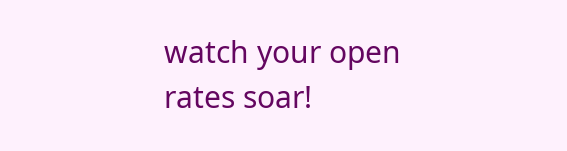watch your open rates soar!